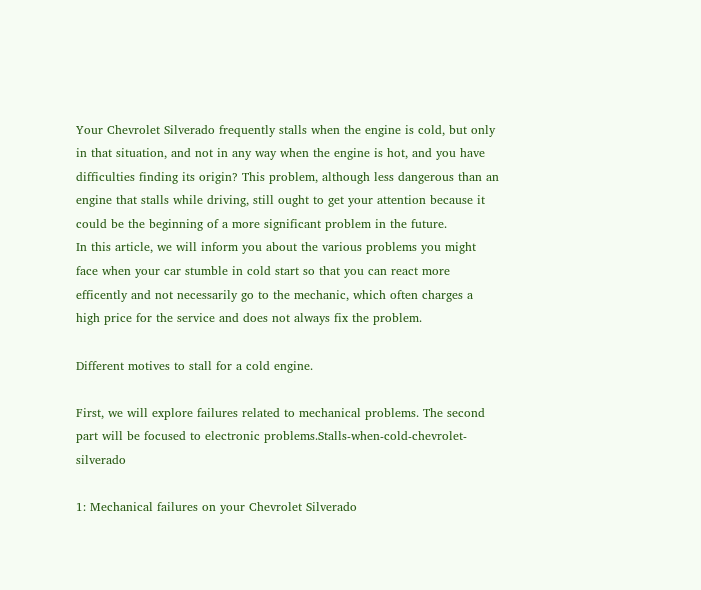Your Chevrolet Silverado frequently stalls when the engine is cold, but only in that situation, and not in any way when the engine is hot, and you have difficulties finding its origin? This problem, although less dangerous than an engine that stalls while driving, still ought to get your attention because it could be the beginning of a more significant problem in the future.
In this article, we will inform you about the various problems you might face when your car stumble in cold start so that you can react more efficently and not necessarily go to the mechanic, which often charges a high price for the service and does not always fix the problem.

Different motives to stall for a cold engine.

First, we will explore failures related to mechanical problems. The second part will be focused to electronic problems.Stalls-when-cold-chevrolet-silverado

1: Mechanical failures on your Chevrolet Silverado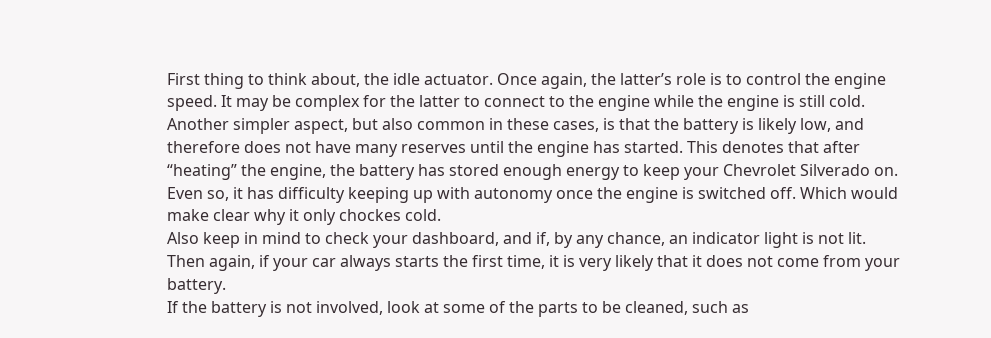First thing to think about, the idle actuator. Once again, the latter’s role is to control the engine speed. It may be complex for the latter to connect to the engine while the engine is still cold.
Another simpler aspect, but also common in these cases, is that the battery is likely low, and therefore does not have many reserves until the engine has started. This denotes that after “heating” the engine, the battery has stored enough energy to keep your Chevrolet Silverado on. Even so, it has difficulty keeping up with autonomy once the engine is switched off. Which would make clear why it only chockes cold.
Also keep in mind to check your dashboard, and if, by any chance, an indicator light is not lit.
Then again, if your car always starts the first time, it is very likely that it does not come from your battery.
If the battery is not involved, look at some of the parts to be cleaned, such as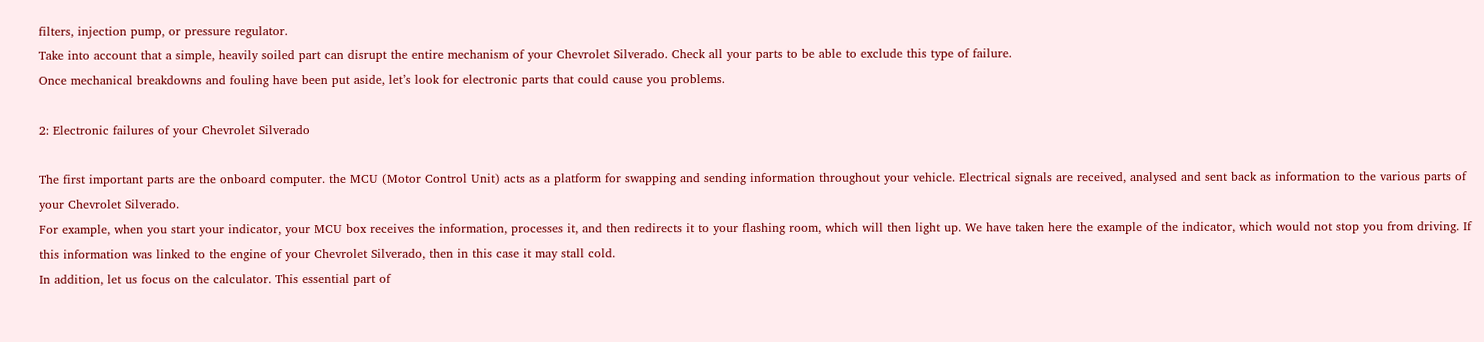filters, injection pump, or pressure regulator.
Take into account that a simple, heavily soiled part can disrupt the entire mechanism of your Chevrolet Silverado. Check all your parts to be able to exclude this type of failure.
Once mechanical breakdowns and fouling have been put aside, let’s look for electronic parts that could cause you problems.

2: Electronic failures of your Chevrolet Silverado

The first important parts are the onboard computer. the MCU (Motor Control Unit) acts as a platform for swapping and sending information throughout your vehicle. Electrical signals are received, analysed and sent back as information to the various parts of your Chevrolet Silverado.
For example, when you start your indicator, your MCU box receives the information, processes it, and then redirects it to your flashing room, which will then light up. We have taken here the example of the indicator, which would not stop you from driving. If this information was linked to the engine of your Chevrolet Silverado, then in this case it may stall cold.
In addition, let us focus on the calculator. This essential part of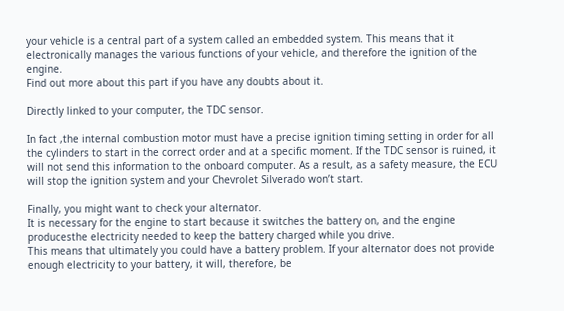your vehicle is a central part of a system called an embedded system. This means that it electronically manages the various functions of your vehicle, and therefore the ignition of the engine.
Find out more about this part if you have any doubts about it.

Directly linked to your computer, the TDC sensor.

In fact ,the internal combustion motor must have a precise ignition timing setting in order for all the cylinders to start in the correct order and at a specific moment. If the TDC sensor is ruined, it will not send this information to the onboard computer. As a result, as a safety measure, the ECU will stop the ignition system and your Chevrolet Silverado won’t start.

Finally, you might want to check your alternator.
It is necessary for the engine to start because it switches the battery on, and the engine producesthe electricity needed to keep the battery charged while you drive.
This means that ultimately you could have a battery problem. If your alternator does not provide enough electricity to your battery, it will, therefore, be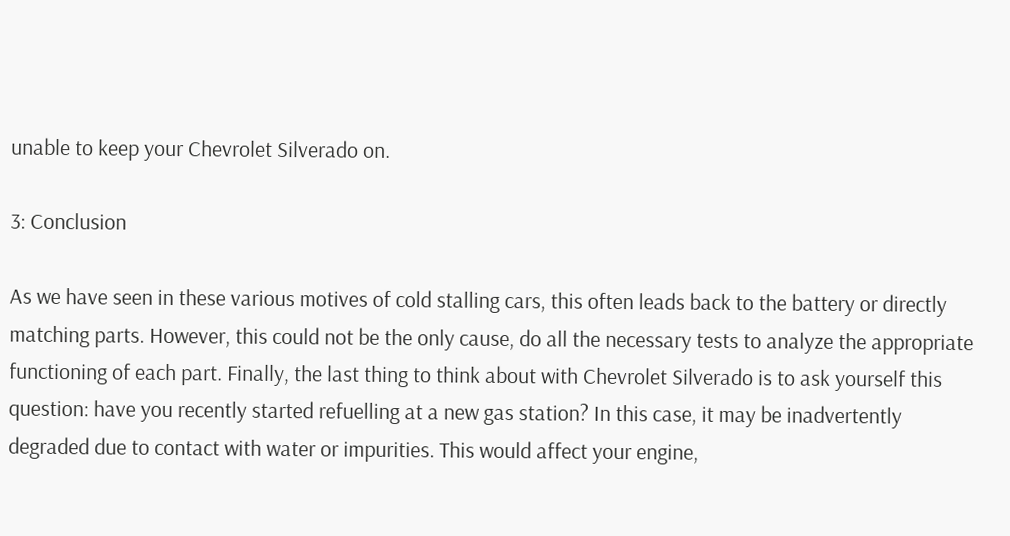unable to keep your Chevrolet Silverado on.

3: Conclusion

As we have seen in these various motives of cold stalling cars, this often leads back to the battery or directly matching parts. However, this could not be the only cause, do all the necessary tests to analyze the appropriate functioning of each part. Finally, the last thing to think about with Chevrolet Silverado is to ask yourself this question: have you recently started refuelling at a new gas station? In this case, it may be inadvertently degraded due to contact with water or impurities. This would affect your engine,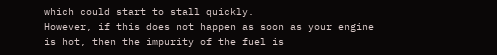which could start to stall quickly.
However, if this does not happen as soon as your engine is hot, then the impurity of the fuel is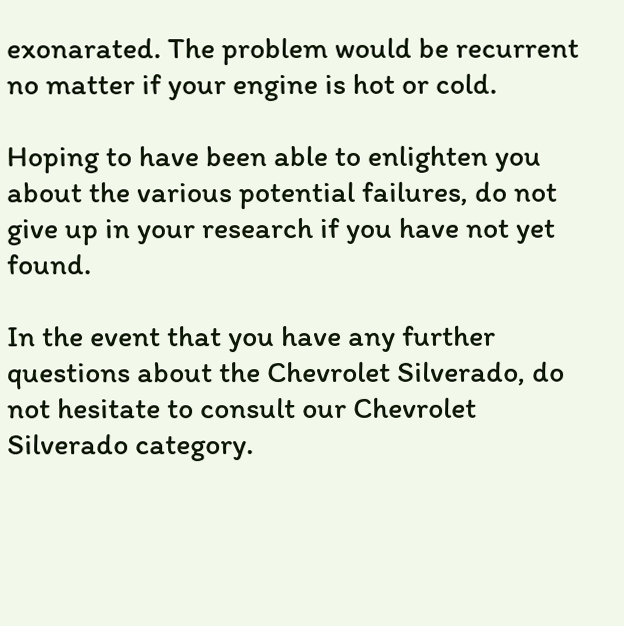exonarated. The problem would be recurrent no matter if your engine is hot or cold.

Hoping to have been able to enlighten you about the various potential failures, do not give up in your research if you have not yet found.

In the event that you have any further questions about the Chevrolet Silverado, do not hesitate to consult our Chevrolet Silverado category.